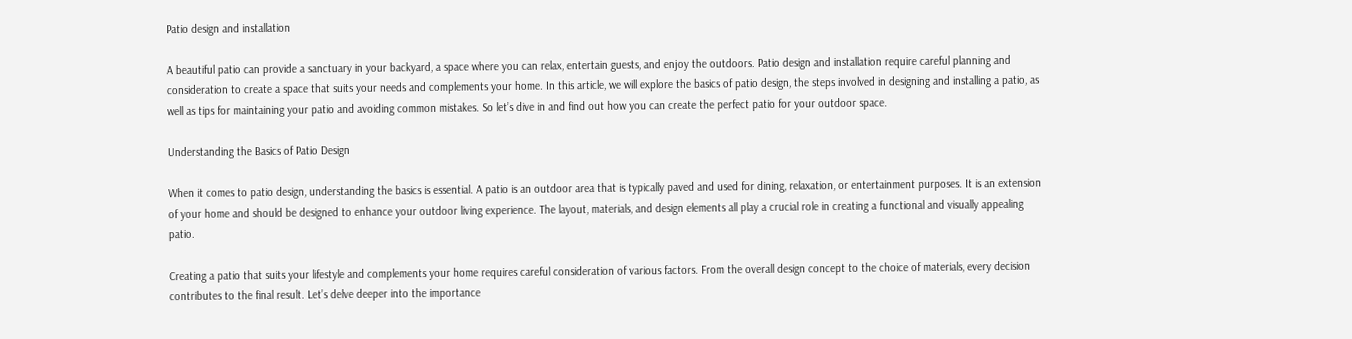Patio design and installation

A beautiful patio can provide a sanctuary in your backyard, a space where you can relax, entertain guests, and enjoy the outdoors. Patio design and installation require careful planning and consideration to create a space that suits your needs and complements your home. In this article, we will explore the basics of patio design, the steps involved in designing and installing a patio, as well as tips for maintaining your patio and avoiding common mistakes. So let’s dive in and find out how you can create the perfect patio for your outdoor space.

Understanding the Basics of Patio Design

When it comes to patio design, understanding the basics is essential. A patio is an outdoor area that is typically paved and used for dining, relaxation, or entertainment purposes. It is an extension of your home and should be designed to enhance your outdoor living experience. The layout, materials, and design elements all play a crucial role in creating a functional and visually appealing patio.

Creating a patio that suits your lifestyle and complements your home requires careful consideration of various factors. From the overall design concept to the choice of materials, every decision contributes to the final result. Let’s delve deeper into the importance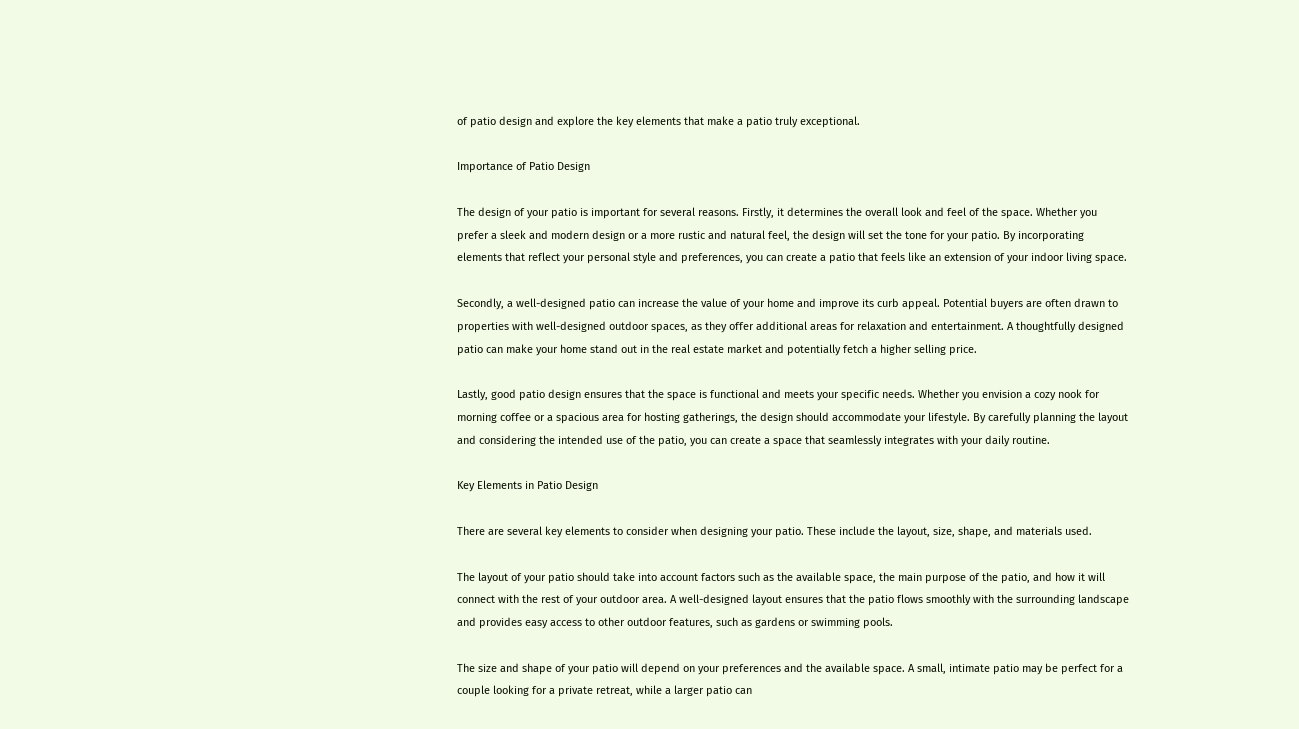of patio design and explore the key elements that make a patio truly exceptional.

Importance of Patio Design

The design of your patio is important for several reasons. Firstly, it determines the overall look and feel of the space. Whether you prefer a sleek and modern design or a more rustic and natural feel, the design will set the tone for your patio. By incorporating elements that reflect your personal style and preferences, you can create a patio that feels like an extension of your indoor living space.

Secondly, a well-designed patio can increase the value of your home and improve its curb appeal. Potential buyers are often drawn to properties with well-designed outdoor spaces, as they offer additional areas for relaxation and entertainment. A thoughtfully designed patio can make your home stand out in the real estate market and potentially fetch a higher selling price.

Lastly, good patio design ensures that the space is functional and meets your specific needs. Whether you envision a cozy nook for morning coffee or a spacious area for hosting gatherings, the design should accommodate your lifestyle. By carefully planning the layout and considering the intended use of the patio, you can create a space that seamlessly integrates with your daily routine.

Key Elements in Patio Design

There are several key elements to consider when designing your patio. These include the layout, size, shape, and materials used.

The layout of your patio should take into account factors such as the available space, the main purpose of the patio, and how it will connect with the rest of your outdoor area. A well-designed layout ensures that the patio flows smoothly with the surrounding landscape and provides easy access to other outdoor features, such as gardens or swimming pools.

The size and shape of your patio will depend on your preferences and the available space. A small, intimate patio may be perfect for a couple looking for a private retreat, while a larger patio can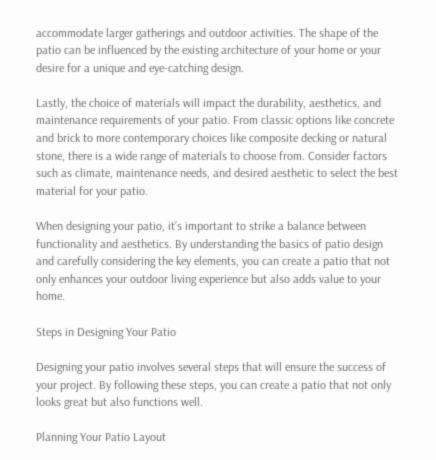accommodate larger gatherings and outdoor activities. The shape of the patio can be influenced by the existing architecture of your home or your desire for a unique and eye-catching design.

Lastly, the choice of materials will impact the durability, aesthetics, and maintenance requirements of your patio. From classic options like concrete and brick to more contemporary choices like composite decking or natural stone, there is a wide range of materials to choose from. Consider factors such as climate, maintenance needs, and desired aesthetic to select the best material for your patio.

When designing your patio, it’s important to strike a balance between functionality and aesthetics. By understanding the basics of patio design and carefully considering the key elements, you can create a patio that not only enhances your outdoor living experience but also adds value to your home.

Steps in Designing Your Patio

Designing your patio involves several steps that will ensure the success of your project. By following these steps, you can create a patio that not only looks great but also functions well.

Planning Your Patio Layout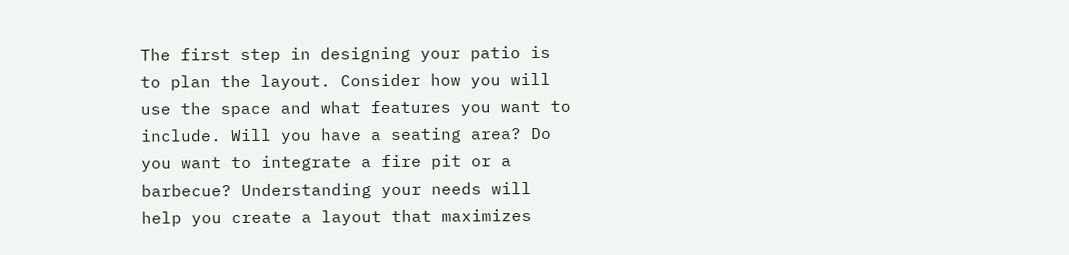The first step in designing your patio is to plan the layout. Consider how you will use the space and what features you want to include. Will you have a seating area? Do you want to integrate a fire pit or a barbecue? Understanding your needs will help you create a layout that maximizes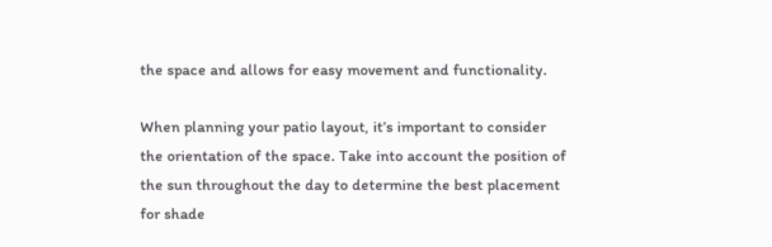the space and allows for easy movement and functionality.

When planning your patio layout, it’s important to consider the orientation of the space. Take into account the position of the sun throughout the day to determine the best placement for shade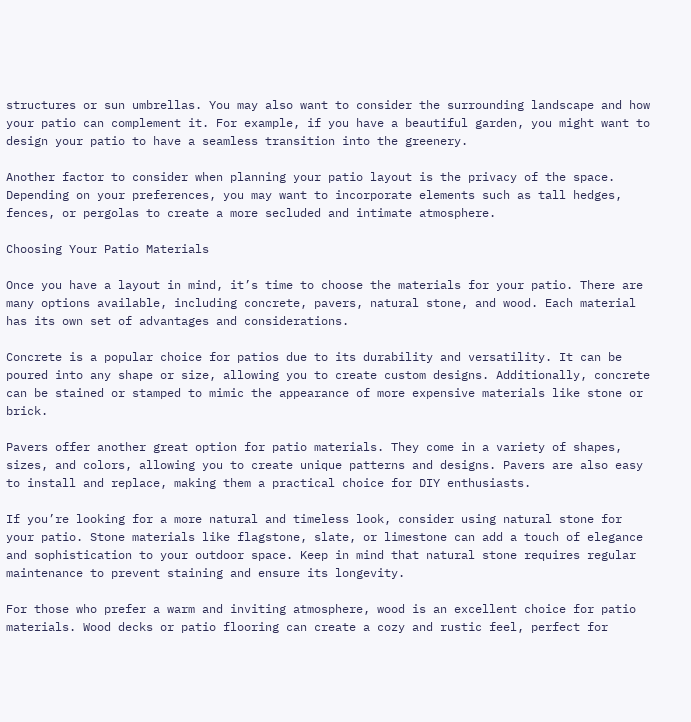structures or sun umbrellas. You may also want to consider the surrounding landscape and how your patio can complement it. For example, if you have a beautiful garden, you might want to design your patio to have a seamless transition into the greenery.

Another factor to consider when planning your patio layout is the privacy of the space. Depending on your preferences, you may want to incorporate elements such as tall hedges, fences, or pergolas to create a more secluded and intimate atmosphere.

Choosing Your Patio Materials

Once you have a layout in mind, it’s time to choose the materials for your patio. There are many options available, including concrete, pavers, natural stone, and wood. Each material has its own set of advantages and considerations.

Concrete is a popular choice for patios due to its durability and versatility. It can be poured into any shape or size, allowing you to create custom designs. Additionally, concrete can be stained or stamped to mimic the appearance of more expensive materials like stone or brick.

Pavers offer another great option for patio materials. They come in a variety of shapes, sizes, and colors, allowing you to create unique patterns and designs. Pavers are also easy to install and replace, making them a practical choice for DIY enthusiasts.

If you’re looking for a more natural and timeless look, consider using natural stone for your patio. Stone materials like flagstone, slate, or limestone can add a touch of elegance and sophistication to your outdoor space. Keep in mind that natural stone requires regular maintenance to prevent staining and ensure its longevity.

For those who prefer a warm and inviting atmosphere, wood is an excellent choice for patio materials. Wood decks or patio flooring can create a cozy and rustic feel, perfect for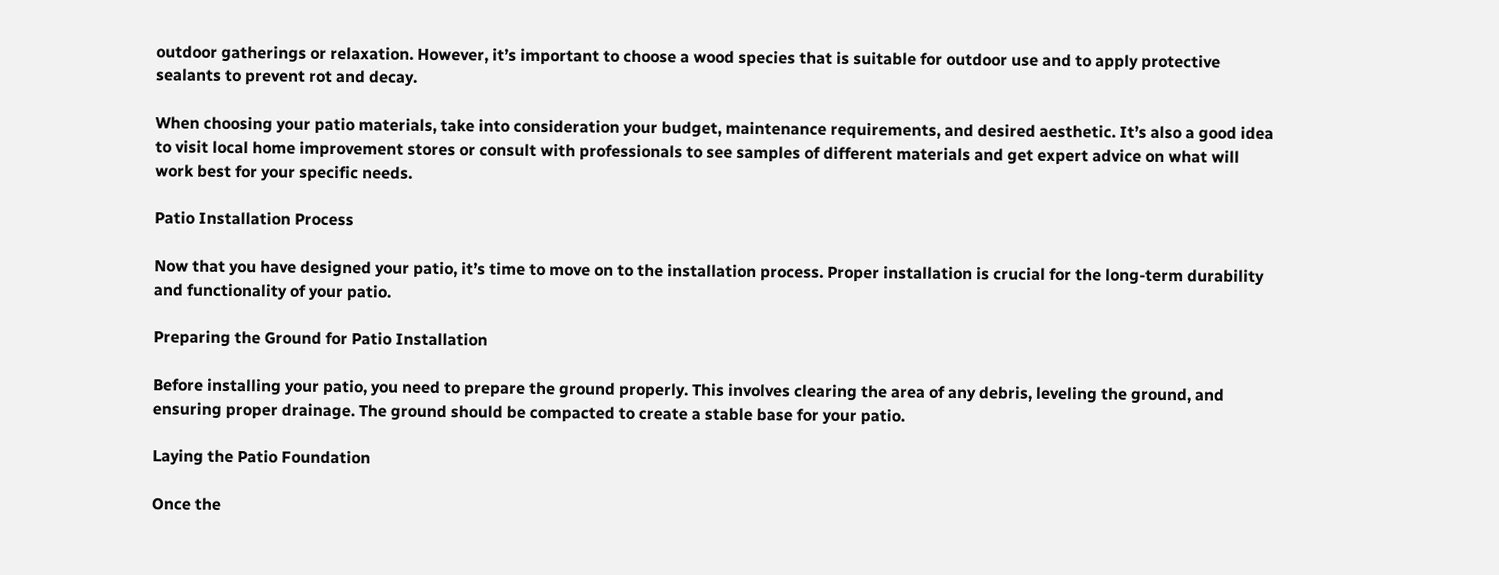outdoor gatherings or relaxation. However, it’s important to choose a wood species that is suitable for outdoor use and to apply protective sealants to prevent rot and decay.

When choosing your patio materials, take into consideration your budget, maintenance requirements, and desired aesthetic. It’s also a good idea to visit local home improvement stores or consult with professionals to see samples of different materials and get expert advice on what will work best for your specific needs.

Patio Installation Process

Now that you have designed your patio, it’s time to move on to the installation process. Proper installation is crucial for the long-term durability and functionality of your patio.

Preparing the Ground for Patio Installation

Before installing your patio, you need to prepare the ground properly. This involves clearing the area of any debris, leveling the ground, and ensuring proper drainage. The ground should be compacted to create a stable base for your patio.

Laying the Patio Foundation

Once the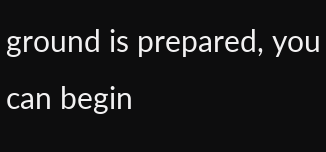ground is prepared, you can begin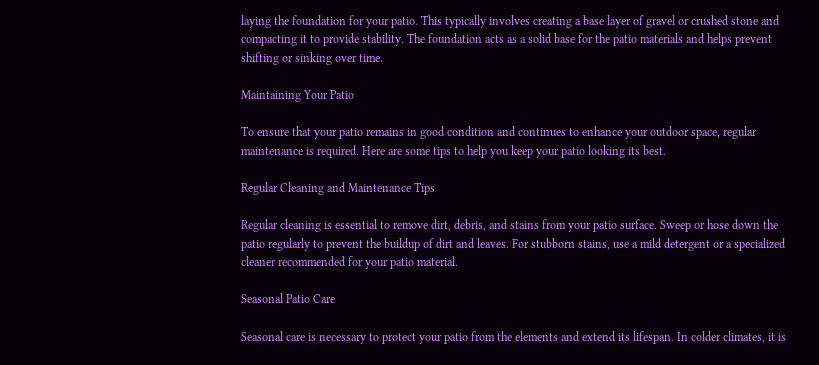laying the foundation for your patio. This typically involves creating a base layer of gravel or crushed stone and compacting it to provide stability. The foundation acts as a solid base for the patio materials and helps prevent shifting or sinking over time.

Maintaining Your Patio

To ensure that your patio remains in good condition and continues to enhance your outdoor space, regular maintenance is required. Here are some tips to help you keep your patio looking its best.

Regular Cleaning and Maintenance Tips

Regular cleaning is essential to remove dirt, debris, and stains from your patio surface. Sweep or hose down the patio regularly to prevent the buildup of dirt and leaves. For stubborn stains, use a mild detergent or a specialized cleaner recommended for your patio material.

Seasonal Patio Care

Seasonal care is necessary to protect your patio from the elements and extend its lifespan. In colder climates, it is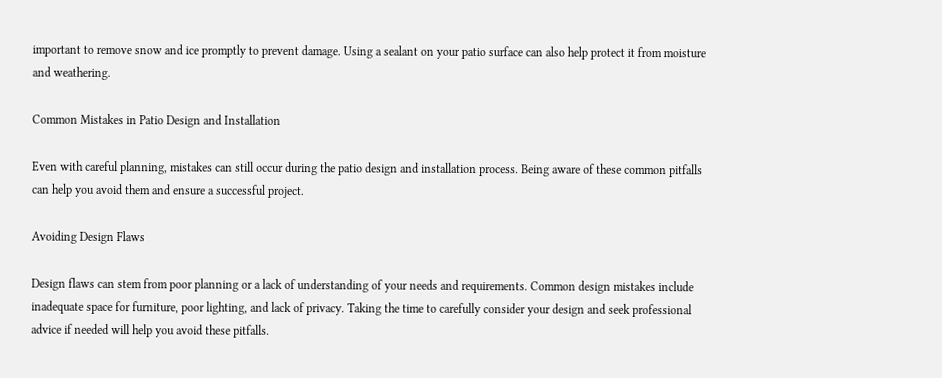important to remove snow and ice promptly to prevent damage. Using a sealant on your patio surface can also help protect it from moisture and weathering.

Common Mistakes in Patio Design and Installation

Even with careful planning, mistakes can still occur during the patio design and installation process. Being aware of these common pitfalls can help you avoid them and ensure a successful project.

Avoiding Design Flaws

Design flaws can stem from poor planning or a lack of understanding of your needs and requirements. Common design mistakes include inadequate space for furniture, poor lighting, and lack of privacy. Taking the time to carefully consider your design and seek professional advice if needed will help you avoid these pitfalls.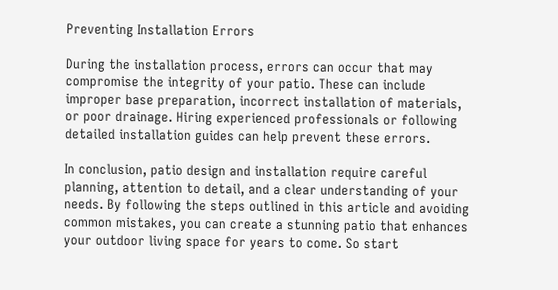Preventing Installation Errors

During the installation process, errors can occur that may compromise the integrity of your patio. These can include improper base preparation, incorrect installation of materials, or poor drainage. Hiring experienced professionals or following detailed installation guides can help prevent these errors.

In conclusion, patio design and installation require careful planning, attention to detail, and a clear understanding of your needs. By following the steps outlined in this article and avoiding common mistakes, you can create a stunning patio that enhances your outdoor living space for years to come. So start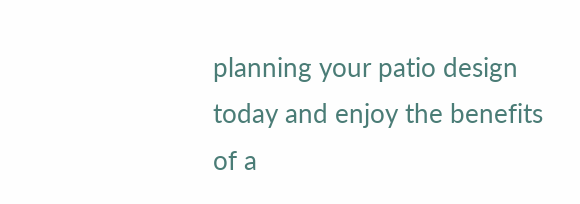planning your patio design today and enjoy the benefits of a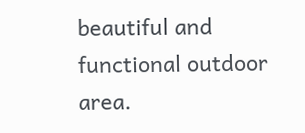beautiful and functional outdoor area.